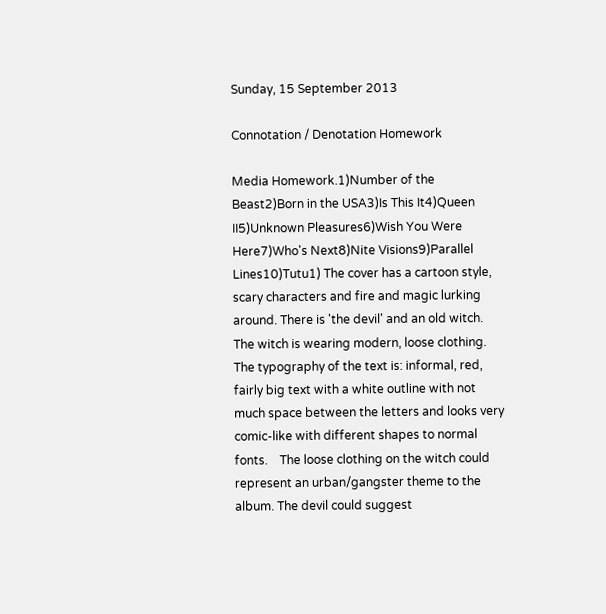Sunday, 15 September 2013

Connotation / Denotation Homework

Media Homework.1)Number of the Beast2)Born in the USA3)Is This It4)Queen II5)Unknown Pleasures6)Wish You Were Here7)Who's Next8)Nite Visions9)Parallel Lines10)Tutu1) The cover has a cartoon style, scary characters and fire and magic lurking around. There is 'the devil' and an old witch. The witch is wearing modern, loose clothing. The typography of the text is: informal, red, fairly big text with a white outline with not much space between the letters and looks very comic-like with different shapes to normal fonts.    The loose clothing on the witch could represent an urban/gangster theme to the album. The devil could suggest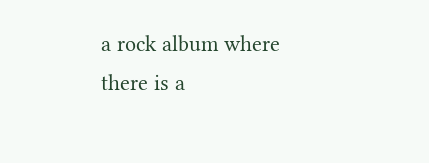a rock album where there is a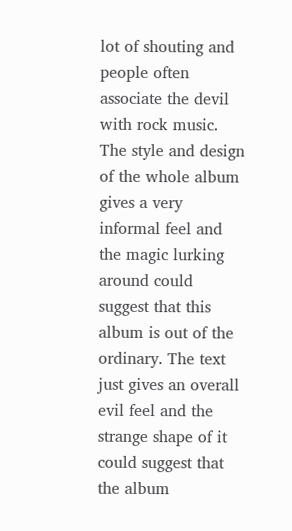lot of shouting and people often associate the devil with rock music. The style and design of the whole album gives a very informal feel and the magic lurking around could suggest that this album is out of the ordinary. The text just gives an overall evil feel and the strange shape of it could suggest that the album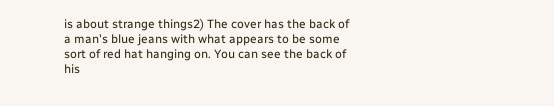is about strange things2) The cover has the back of a man's blue jeans with what appears to be some sort of red hat hanging on. You can see the back of his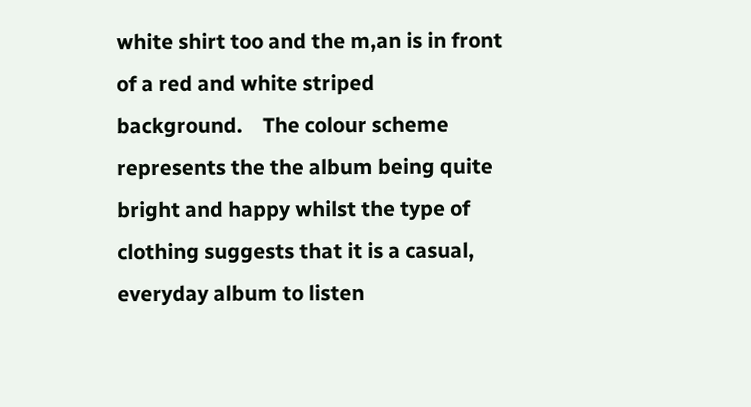white shirt too and the m,an is in front of a red and white striped background.    The colour scheme represents the the album being quite bright and happy whilst the type of clothing suggests that it is a casual, everyday album to listen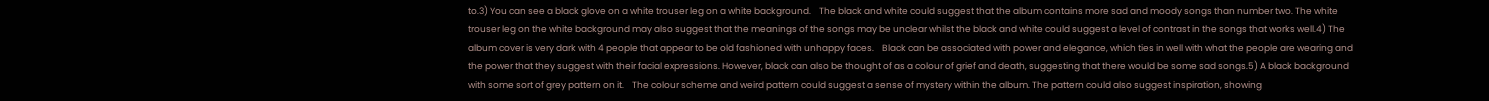to.3) You can see a black glove on a white trouser leg on a white background.    The black and white could suggest that the album contains more sad and moody songs than number two. The white trouser leg on the white background may also suggest that the meanings of the songs may be unclear whilst the black and white could suggest a level of contrast in the songs that works well.4) The album cover is very dark with 4 people that appear to be old fashioned with unhappy faces.    Black can be associated with power and elegance, which ties in well with what the people are wearing and the power that they suggest with their facial expressions. However, black can also be thought of as a colour of grief and death, suggesting that there would be some sad songs.5) A black background with some sort of grey pattern on it.    The colour scheme and weird pattern could suggest a sense of mystery within the album. The pattern could also suggest inspiration, showing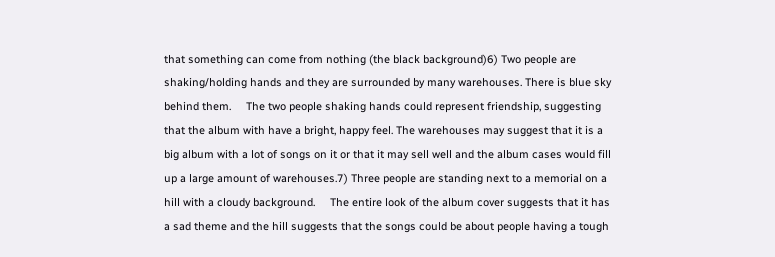that something can come from nothing (the black background)6) Two people are shaking/holding hands and they are surrounded by many warehouses. There is blue sky behind them.     The two people shaking hands could represent friendship, suggesting that the album with have a bright, happy feel. The warehouses may suggest that it is a big album with a lot of songs on it or that it may sell well and the album cases would fill up a large amount of warehouses.7) Three people are standing next to a memorial on a hill with a cloudy background.     The entire look of the album cover suggests that it has a sad theme and the hill suggests that the songs could be about people having a tough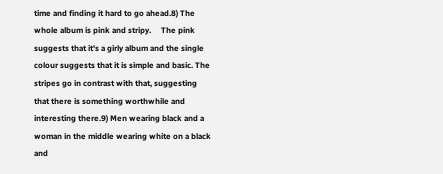time and finding it hard to go ahead.8) The whole album is pink and stripy.     The pink suggests that it's a girly album and the single colour suggests that it is simple and basic. The stripes go in contrast with that, suggesting that there is something worthwhile and interesting there.9) Men wearing black and a woman in the middle wearing white on a black and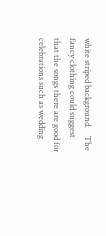white striped background.    The fancy clothing could suggest that the songs there are good for celebrations such as wedding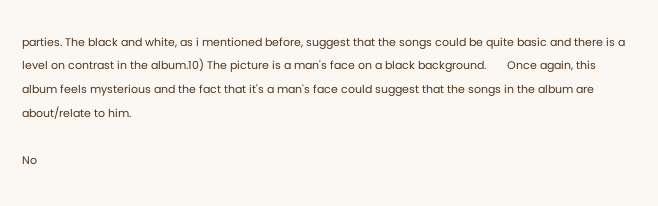parties. The black and white, as i mentioned before, suggest that the songs could be quite basic and there is a level on contrast in the album.10) The picture is a man's face on a black background.       Once again, this album feels mysterious and the fact that it's a man's face could suggest that the songs in the album are about/relate to him.

No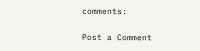comments:

Post a Comment